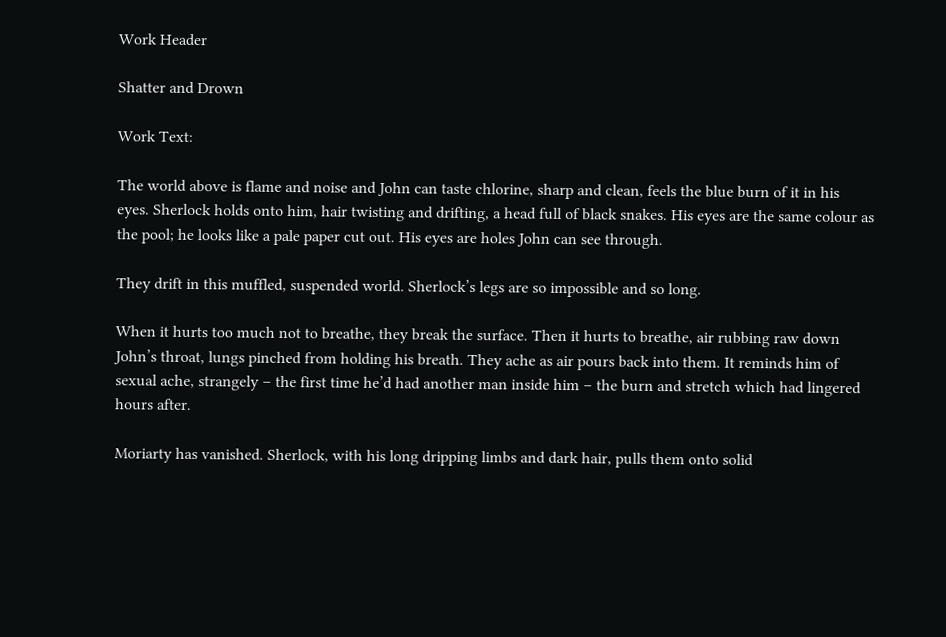Work Header

Shatter and Drown

Work Text:

The world above is flame and noise and John can taste chlorine, sharp and clean, feels the blue burn of it in his eyes. Sherlock holds onto him, hair twisting and drifting, a head full of black snakes. His eyes are the same colour as the pool; he looks like a pale paper cut out. His eyes are holes John can see through.

They drift in this muffled, suspended world. Sherlock’s legs are so impossible and so long.

When it hurts too much not to breathe, they break the surface. Then it hurts to breathe, air rubbing raw down John’s throat, lungs pinched from holding his breath. They ache as air pours back into them. It reminds him of sexual ache, strangely – the first time he’d had another man inside him – the burn and stretch which had lingered hours after.

Moriarty has vanished. Sherlock, with his long dripping limbs and dark hair, pulls them onto solid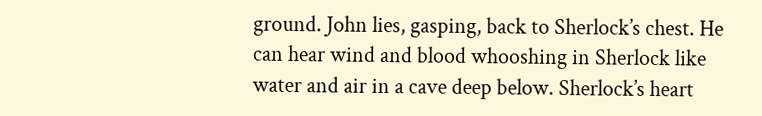ground. John lies, gasping, back to Sherlock’s chest. He can hear wind and blood whooshing in Sherlock like water and air in a cave deep below. Sherlock’s heart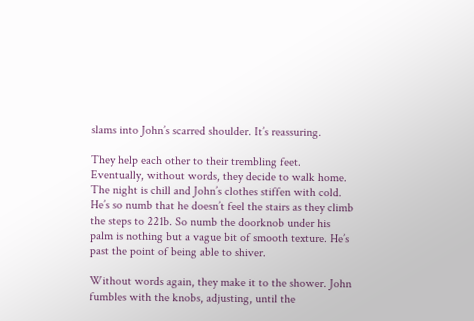slams into John’s scarred shoulder. It’s reassuring.

They help each other to their trembling feet. Eventually, without words, they decide to walk home. The night is chill and John’s clothes stiffen with cold. He’s so numb that he doesn’t feel the stairs as they climb the steps to 221b. So numb the doorknob under his palm is nothing but a vague bit of smooth texture. He’s past the point of being able to shiver.

Without words again, they make it to the shower. John fumbles with the knobs, adjusting, until the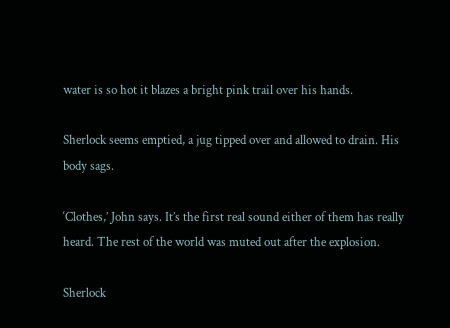water is so hot it blazes a bright pink trail over his hands.

Sherlock seems emptied, a jug tipped over and allowed to drain. His body sags.

‘Clothes,’ John says. It’s the first real sound either of them has really heard. The rest of the world was muted out after the explosion.

Sherlock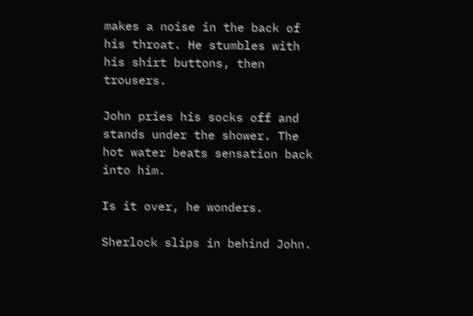makes a noise in the back of his throat. He stumbles with his shirt buttons, then trousers.

John pries his socks off and stands under the shower. The hot water beats sensation back into him.

Is it over, he wonders.

Sherlock slips in behind John.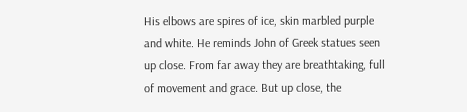His elbows are spires of ice, skin marbled purple and white. He reminds John of Greek statues seen up close. From far away they are breathtaking, full of movement and grace. But up close, the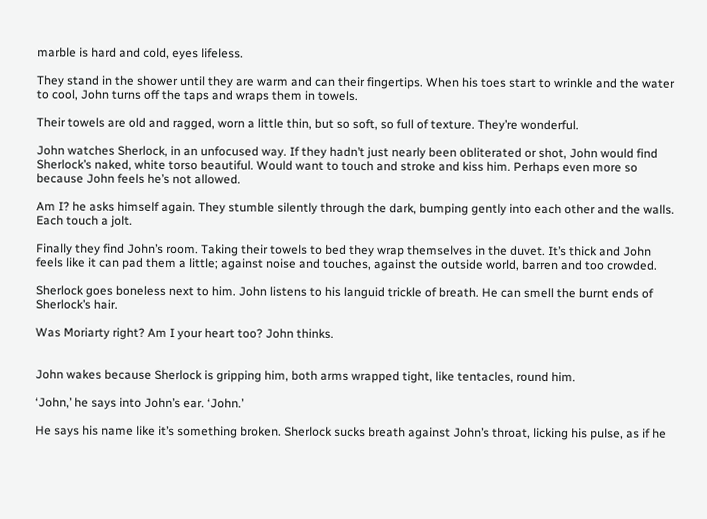marble is hard and cold, eyes lifeless.

They stand in the shower until they are warm and can their fingertips. When his toes start to wrinkle and the water to cool, John turns off the taps and wraps them in towels.

Their towels are old and ragged, worn a little thin, but so soft, so full of texture. They’re wonderful.

John watches Sherlock, in an unfocused way. If they hadn’t just nearly been obliterated or shot, John would find Sherlock’s naked, white torso beautiful. Would want to touch and stroke and kiss him. Perhaps even more so because John feels he’s not allowed.

Am I? he asks himself again. They stumble silently through the dark, bumping gently into each other and the walls. Each touch a jolt.

Finally they find John’s room. Taking their towels to bed they wrap themselves in the duvet. It’s thick and John feels like it can pad them a little; against noise and touches, against the outside world, barren and too crowded.

Sherlock goes boneless next to him. John listens to his languid trickle of breath. He can smell the burnt ends of Sherlock’s hair.

Was Moriarty right? Am I your heart too? John thinks.


John wakes because Sherlock is gripping him, both arms wrapped tight, like tentacles, round him.

‘John,’ he says into John’s ear. ‘John.’

He says his name like it’s something broken. Sherlock sucks breath against John’s throat, licking his pulse, as if he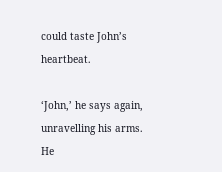could taste John’s heartbeat.

‘John,’ he says again, unravelling his arms. He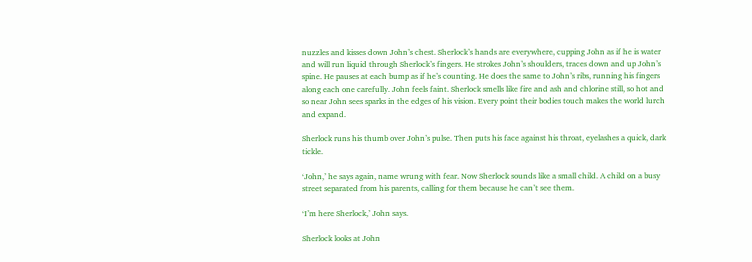nuzzles and kisses down John’s chest. Sherlock’s hands are everywhere, cupping John as if he is water and will run liquid through Sherlock’s fingers. He strokes John’s shoulders, traces down and up John’s spine. He pauses at each bump as if he’s counting. He does the same to John’s ribs, running his fingers along each one carefully. John feels faint. Sherlock smells like fire and ash and chlorine still, so hot and so near John sees sparks in the edges of his vision. Every point their bodies touch makes the world lurch and expand.

Sherlock runs his thumb over John’s pulse. Then puts his face against his throat, eyelashes a quick, dark tickle.

‘John,’ he says again, name wrung with fear. Now Sherlock sounds like a small child. A child on a busy street separated from his parents, calling for them because he can’t see them.

‘I’m here Sherlock,’ John says.

Sherlock looks at John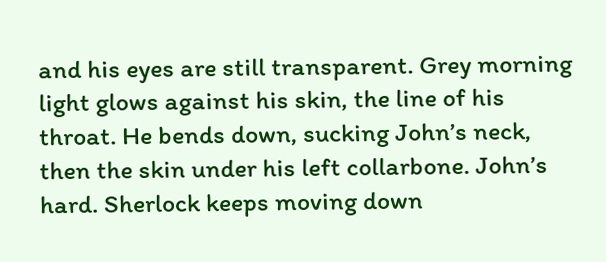and his eyes are still transparent. Grey morning light glows against his skin, the line of his throat. He bends down, sucking John’s neck, then the skin under his left collarbone. John’s hard. Sherlock keeps moving down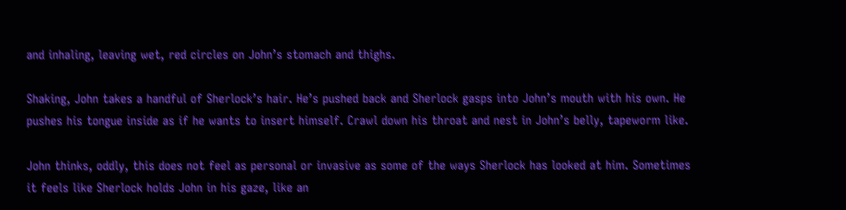and inhaling, leaving wet, red circles on John’s stomach and thighs.

Shaking, John takes a handful of Sherlock’s hair. He’s pushed back and Sherlock gasps into John’s mouth with his own. He pushes his tongue inside as if he wants to insert himself. Crawl down his throat and nest in John’s belly, tapeworm like.

John thinks, oddly, this does not feel as personal or invasive as some of the ways Sherlock has looked at him. Sometimes it feels like Sherlock holds John in his gaze, like an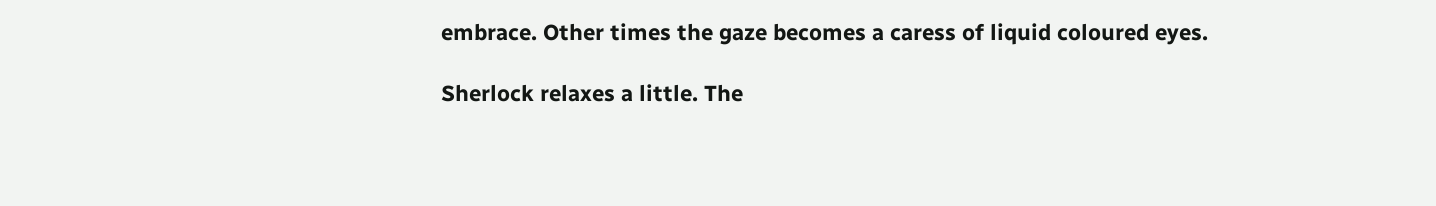embrace. Other times the gaze becomes a caress of liquid coloured eyes.

Sherlock relaxes a little. The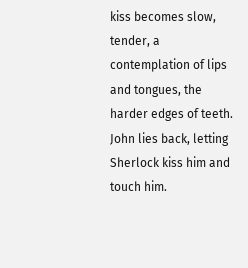kiss becomes slow, tender, a contemplation of lips and tongues, the harder edges of teeth. John lies back, letting Sherlock kiss him and touch him.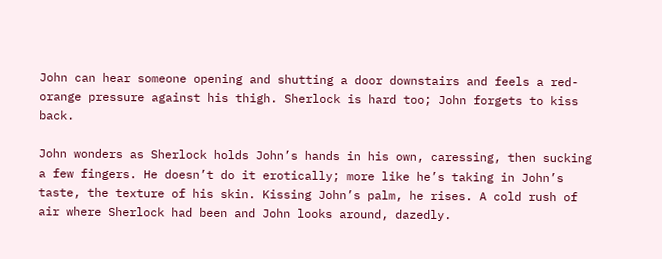John can hear someone opening and shutting a door downstairs and feels a red-orange pressure against his thigh. Sherlock is hard too; John forgets to kiss back.

John wonders as Sherlock holds John’s hands in his own, caressing, then sucking a few fingers. He doesn’t do it erotically; more like he’s taking in John’s taste, the texture of his skin. Kissing John’s palm, he rises. A cold rush of air where Sherlock had been and John looks around, dazedly.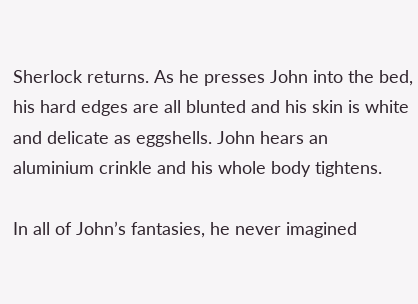Sherlock returns. As he presses John into the bed, his hard edges are all blunted and his skin is white and delicate as eggshells. John hears an aluminium crinkle and his whole body tightens.

In all of John’s fantasies, he never imagined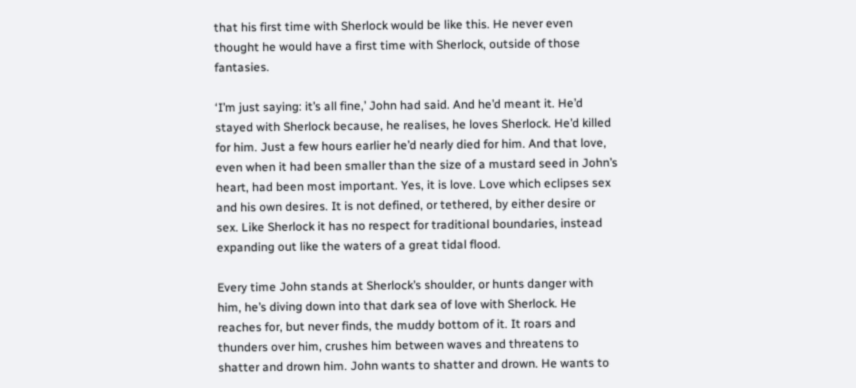that his first time with Sherlock would be like this. He never even thought he would have a first time with Sherlock, outside of those fantasies.

‘I’m just saying: it’s all fine,’ John had said. And he’d meant it. He’d stayed with Sherlock because, he realises, he loves Sherlock. He’d killed for him. Just a few hours earlier he’d nearly died for him. And that love, even when it had been smaller than the size of a mustard seed in John’s heart, had been most important. Yes, it is love. Love which eclipses sex and his own desires. It is not defined, or tethered, by either desire or sex. Like Sherlock it has no respect for traditional boundaries, instead expanding out like the waters of a great tidal flood.

Every time John stands at Sherlock’s shoulder, or hunts danger with him, he’s diving down into that dark sea of love with Sherlock. He reaches for, but never finds, the muddy bottom of it. It roars and thunders over him, crushes him between waves and threatens to shatter and drown him. John wants to shatter and drown. He wants to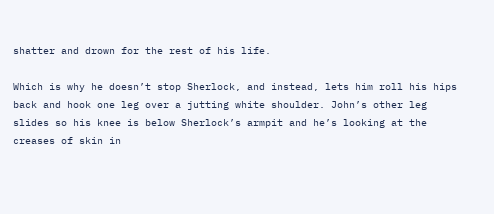shatter and drown for the rest of his life.

Which is why he doesn’t stop Sherlock, and instead, lets him roll his hips back and hook one leg over a jutting white shoulder. John’s other leg slides so his knee is below Sherlock’s armpit and he’s looking at the creases of skin in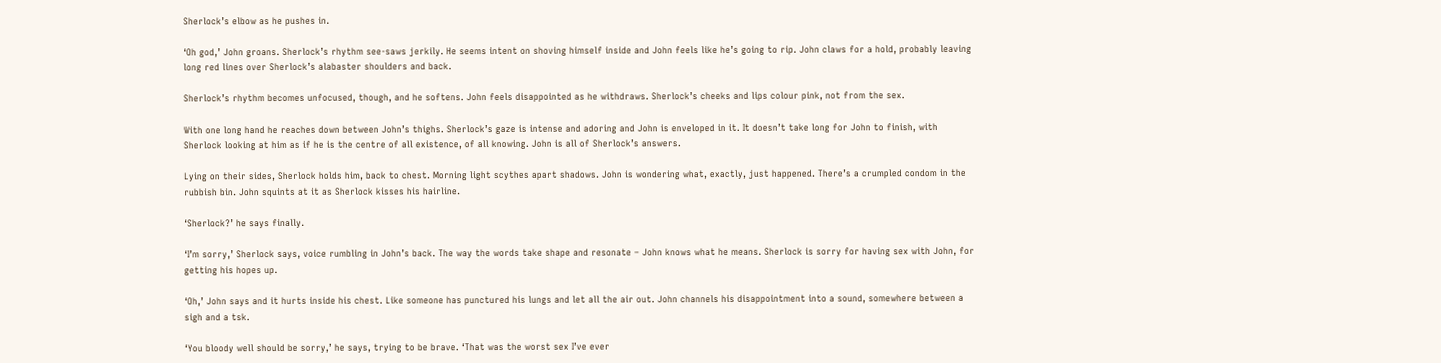Sherlock’s elbow as he pushes in.

‘Oh god,’ John groans. Sherlock’s rhythm see-saws jerkily. He seems intent on shoving himself inside and John feels like he’s going to rip. John claws for a hold, probably leaving long red lines over Sherlock’s alabaster shoulders and back.

Sherlock’s rhythm becomes unfocused, though, and he softens. John feels disappointed as he withdraws. Sherlock’s cheeks and lips colour pink, not from the sex.

With one long hand he reaches down between John’s thighs. Sherlock’s gaze is intense and adoring and John is enveloped in it. It doesn’t take long for John to finish, with Sherlock looking at him as if he is the centre of all existence, of all knowing. John is all of Sherlock’s answers.

Lying on their sides, Sherlock holds him, back to chest. Morning light scythes apart shadows. John is wondering what, exactly, just happened. There’s a crumpled condom in the rubbish bin. John squints at it as Sherlock kisses his hairline.

‘Sherlock?’ he says finally.

‘I’m sorry,’ Sherlock says, voice rumbling in John’s back. The way the words take shape and resonate – John knows what he means. Sherlock is sorry for having sex with John, for getting his hopes up.

‘Oh,’ John says and it hurts inside his chest. Like someone has punctured his lungs and let all the air out. John channels his disappointment into a sound, somewhere between a sigh and a tsk.

‘You bloody well should be sorry,’ he says, trying to be brave. ‘That was the worst sex I’ve ever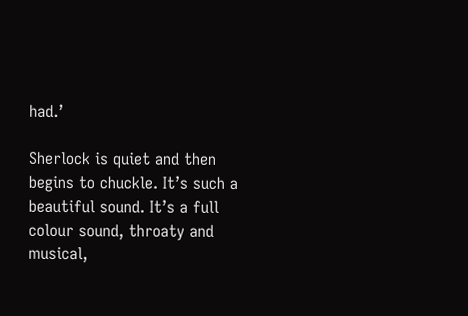had.’

Sherlock is quiet and then begins to chuckle. It’s such a beautiful sound. It’s a full colour sound, throaty and musical,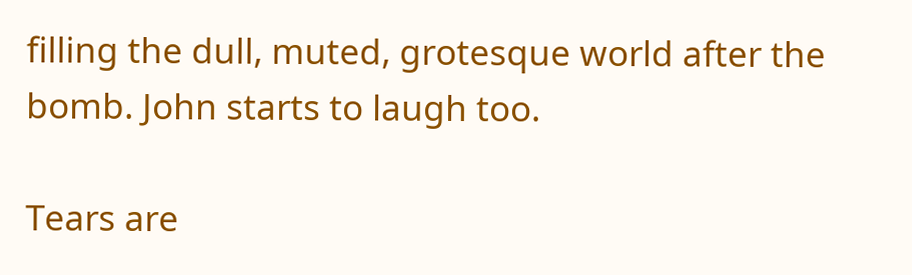filling the dull, muted, grotesque world after the bomb. John starts to laugh too.

Tears are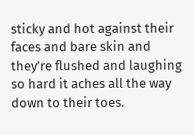sticky and hot against their faces and bare skin and they’re flushed and laughing so hard it aches all the way down to their toes.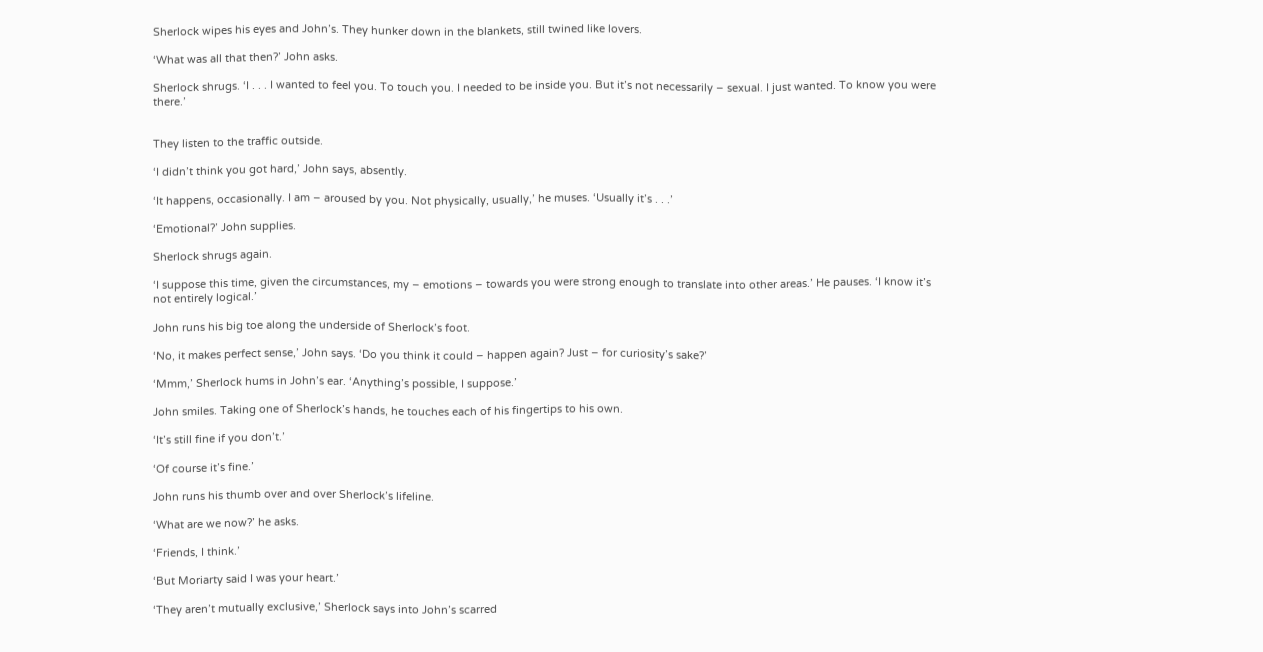Sherlock wipes his eyes and John’s. They hunker down in the blankets, still twined like lovers.

‘What was all that then?’ John asks.

Sherlock shrugs. ‘I . . . I wanted to feel you. To touch you. I needed to be inside you. But it’s not necessarily – sexual. I just wanted. To know you were there.’


They listen to the traffic outside.

‘I didn’t think you got hard,’ John says, absently.

‘It happens, occasionally. I am – aroused by you. Not physically, usually,’ he muses. ‘Usually it’s . . .’

‘Emotional?’ John supplies.

Sherlock shrugs again.

‘I suppose this time, given the circumstances, my – emotions – towards you were strong enough to translate into other areas.’ He pauses. ‘I know it’s not entirely logical.’

John runs his big toe along the underside of Sherlock’s foot.

‘No, it makes perfect sense,’ John says. ‘Do you think it could – happen again? Just – for curiosity’s sake?’

‘Mmm,’ Sherlock hums in John’s ear. ‘Anything’s possible, I suppose.’

John smiles. Taking one of Sherlock’s hands, he touches each of his fingertips to his own.

‘It’s still fine if you don’t.’

‘Of course it’s fine.’

John runs his thumb over and over Sherlock’s lifeline.

‘What are we now?’ he asks.

‘Friends, I think.’

‘But Moriarty said I was your heart.’

‘They aren’t mutually exclusive,’ Sherlock says into John’s scarred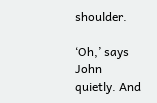shoulder.

‘Oh,’ says John quietly. And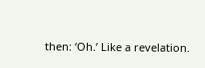then: ‘Oh.’ Like a revelation.